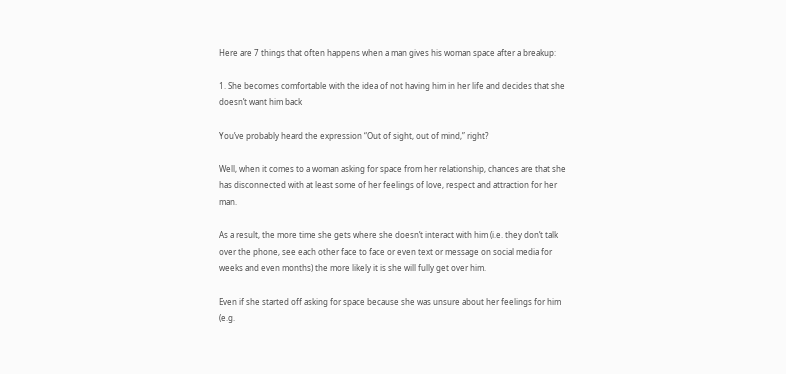Here are 7 things that often happens when a man gives his woman space after a breakup:

1. She becomes comfortable with the idea of not having him in her life and decides that she doesn’t want him back

You’ve probably heard the expression “Out of sight, out of mind,” right?

Well, when it comes to a woman asking for space from her relationship, chances are that she has disconnected with at least some of her feelings of love, respect and attraction for her man.

As a result, the more time she gets where she doesn’t interact with him (i.e. they don’t talk over the phone, see each other face to face or even text or message on social media for weeks and even months) the more likely it is she will fully get over him.

Even if she started off asking for space because she was unsure about her feelings for him (e.g.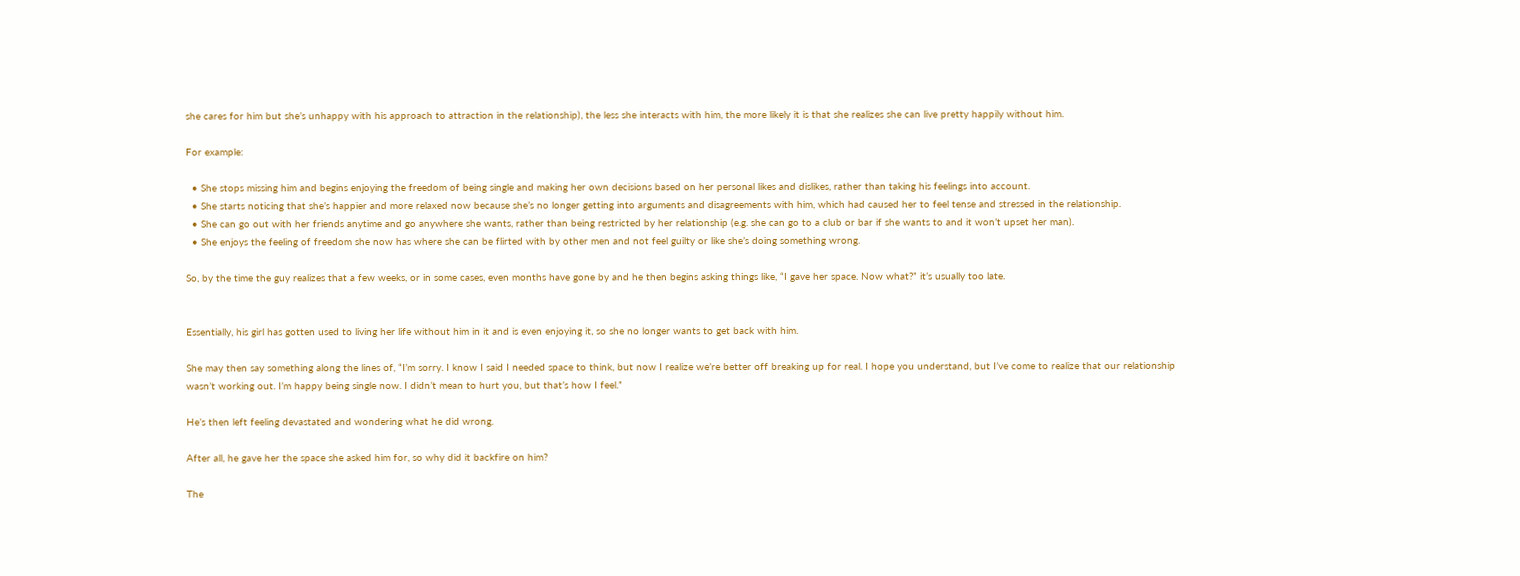she cares for him but she’s unhappy with his approach to attraction in the relationship), the less she interacts with him, the more likely it is that she realizes she can live pretty happily without him.

For example:

  • She stops missing him and begins enjoying the freedom of being single and making her own decisions based on her personal likes and dislikes, rather than taking his feelings into account.
  • She starts noticing that she’s happier and more relaxed now because she’s no longer getting into arguments and disagreements with him, which had caused her to feel tense and stressed in the relationship.
  • She can go out with her friends anytime and go anywhere she wants, rather than being restricted by her relationship (e.g. she can go to a club or bar if she wants to and it won’t upset her man).
  • She enjoys the feeling of freedom she now has where she can be flirted with by other men and not feel guilty or like she’s doing something wrong.

So, by the time the guy realizes that a few weeks, or in some cases, even months have gone by and he then begins asking things like, “I gave her space. Now what?” it’s usually too late.


Essentially, his girl has gotten used to living her life without him in it and is even enjoying it, so she no longer wants to get back with him.

She may then say something along the lines of, “I’m sorry. I know I said I needed space to think, but now I realize we’re better off breaking up for real. I hope you understand, but I’ve come to realize that our relationship wasn’t working out. I’m happy being single now. I didn’t mean to hurt you, but that’s how I feel.”

He’s then left feeling devastated and wondering what he did wrong.

After all, he gave her the space she asked him for, so why did it backfire on him?

The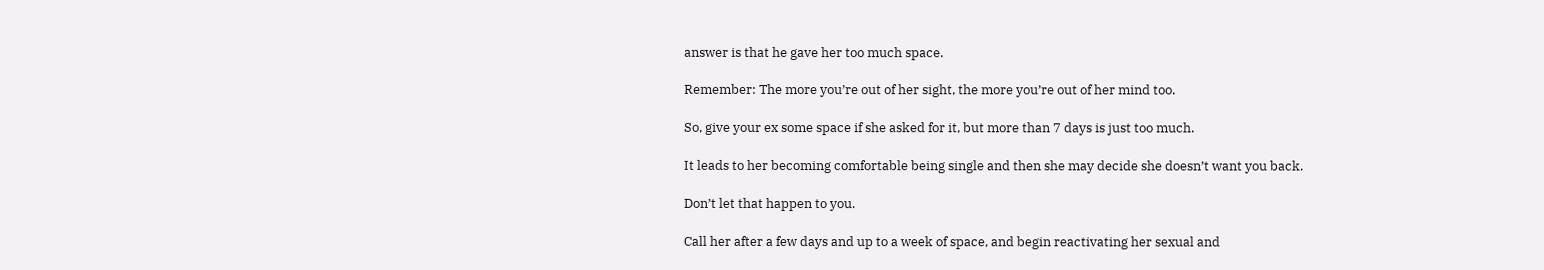answer is that he gave her too much space.

Remember: The more you’re out of her sight, the more you’re out of her mind too.

So, give your ex some space if she asked for it, but more than 7 days is just too much.

It leads to her becoming comfortable being single and then she may decide she doesn’t want you back.

Don’t let that happen to you.

Call her after a few days and up to a week of space, and begin reactivating her sexual and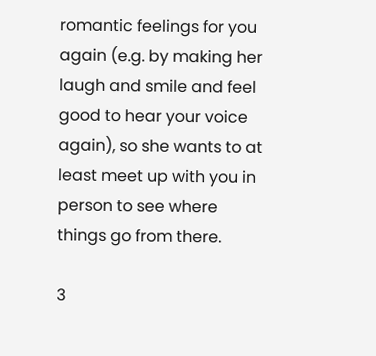romantic feelings for you again (e.g. by making her laugh and smile and feel good to hear your voice again), so she wants to at least meet up with you in person to see where things go from there.

3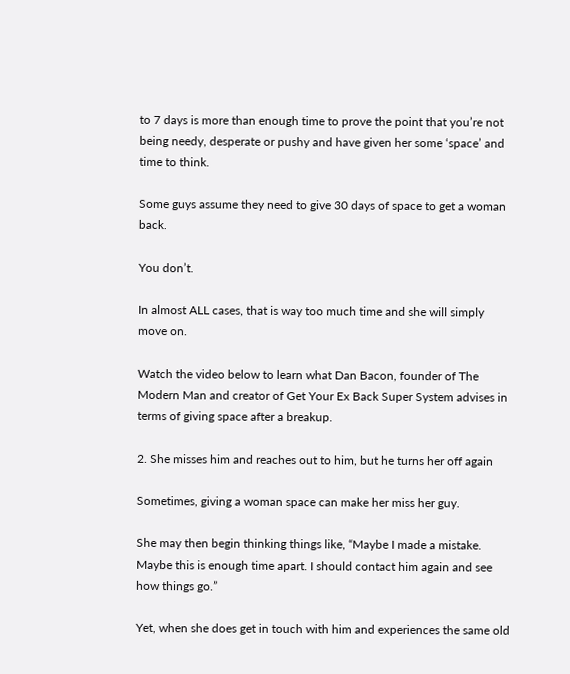to 7 days is more than enough time to prove the point that you’re not being needy, desperate or pushy and have given her some ‘space’ and time to think.

Some guys assume they need to give 30 days of space to get a woman back.

You don’t.

In almost ALL cases, that is way too much time and she will simply move on.

Watch the video below to learn what Dan Bacon, founder of The Modern Man and creator of Get Your Ex Back Super System advises in terms of giving space after a breakup.

2. She misses him and reaches out to him, but he turns her off again

Sometimes, giving a woman space can make her miss her guy.

She may then begin thinking things like, “Maybe I made a mistake. Maybe this is enough time apart. I should contact him again and see how things go.”

Yet, when she does get in touch with him and experiences the same old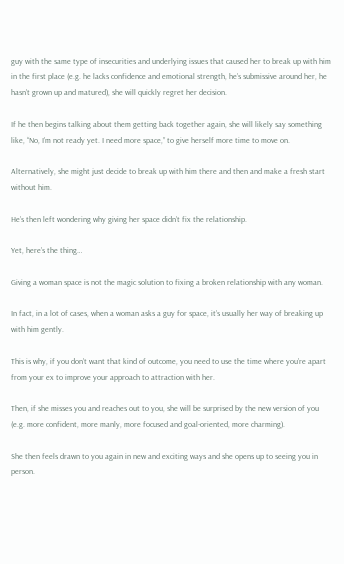guy with the same type of insecurities and underlying issues that caused her to break up with him in the first place (e.g. he lacks confidence and emotional strength, he’s submissive around her, he hasn’t grown up and matured), she will quickly regret her decision.

If he then begins talking about them getting back together again, she will likely say something like, “No, I’m not ready yet. I need more space,” to give herself more time to move on.

Alternatively, she might just decide to break up with him there and then and make a fresh start without him.

He’s then left wondering why giving her space didn’t fix the relationship.

Yet, here’s the thing…

Giving a woman space is not the magic solution to fixing a broken relationship with any woman.

In fact, in a lot of cases, when a woman asks a guy for space, it’s usually her way of breaking up with him gently.

This is why, if you don’t want that kind of outcome, you need to use the time where you’re apart from your ex to improve your approach to attraction with her.

Then, if she misses you and reaches out to you, she will be surprised by the new version of you (e.g. more confident, more manly, more focused and goal-oriented, more charming).

She then feels drawn to you again in new and exciting ways and she opens up to seeing you in person.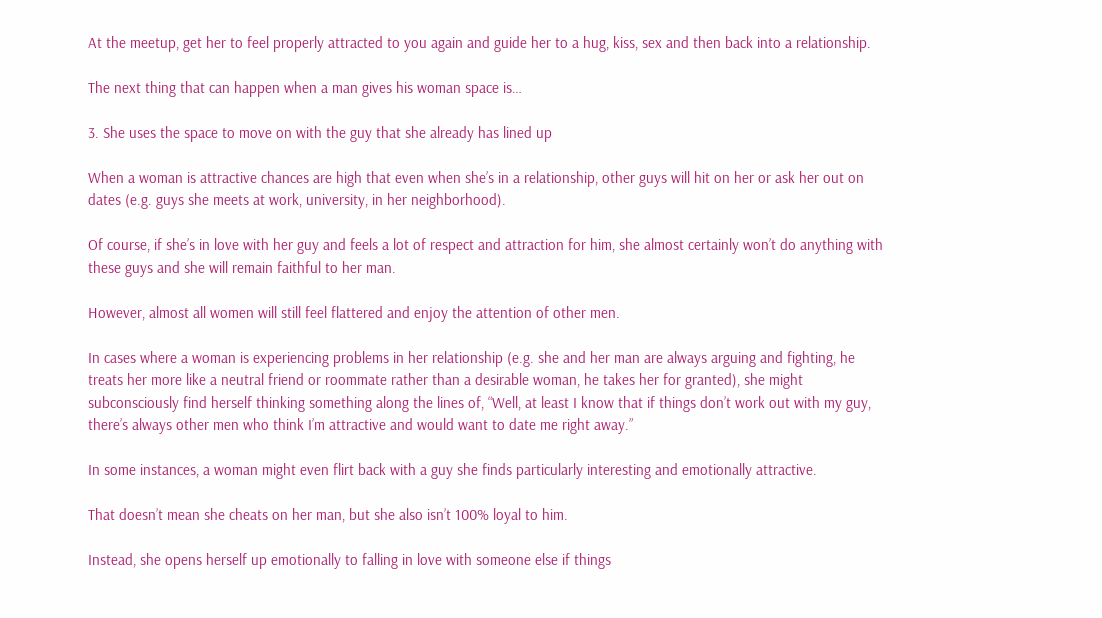At the meetup, get her to feel properly attracted to you again and guide her to a hug, kiss, sex and then back into a relationship.

The next thing that can happen when a man gives his woman space is…

3. She uses the space to move on with the guy that she already has lined up

When a woman is attractive chances are high that even when she’s in a relationship, other guys will hit on her or ask her out on dates (e.g. guys she meets at work, university, in her neighborhood).

Of course, if she’s in love with her guy and feels a lot of respect and attraction for him, she almost certainly won’t do anything with these guys and she will remain faithful to her man.

However, almost all women will still feel flattered and enjoy the attention of other men.

In cases where a woman is experiencing problems in her relationship (e.g. she and her man are always arguing and fighting, he treats her more like a neutral friend or roommate rather than a desirable woman, he takes her for granted), she might subconsciously find herself thinking something along the lines of, “Well, at least I know that if things don’t work out with my guy, there’s always other men who think I’m attractive and would want to date me right away.”

In some instances, a woman might even flirt back with a guy she finds particularly interesting and emotionally attractive.

That doesn’t mean she cheats on her man, but she also isn’t 100% loyal to him.

Instead, she opens herself up emotionally to falling in love with someone else if things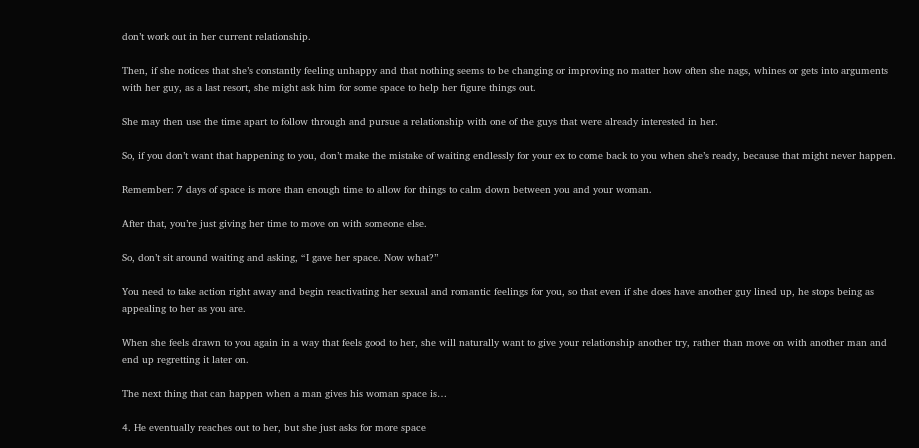don’t work out in her current relationship.

Then, if she notices that she’s constantly feeling unhappy and that nothing seems to be changing or improving no matter how often she nags, whines or gets into arguments with her guy, as a last resort, she might ask him for some space to help her figure things out.

She may then use the time apart to follow through and pursue a relationship with one of the guys that were already interested in her.

So, if you don’t want that happening to you, don’t make the mistake of waiting endlessly for your ex to come back to you when she’s ready, because that might never happen.

Remember: 7 days of space is more than enough time to allow for things to calm down between you and your woman.

After that, you’re just giving her time to move on with someone else.

So, don’t sit around waiting and asking, “I gave her space. Now what?”

You need to take action right away and begin reactivating her sexual and romantic feelings for you, so that even if she does have another guy lined up, he stops being as appealing to her as you are.

When she feels drawn to you again in a way that feels good to her, she will naturally want to give your relationship another try, rather than move on with another man and end up regretting it later on.

The next thing that can happen when a man gives his woman space is…

4. He eventually reaches out to her, but she just asks for more space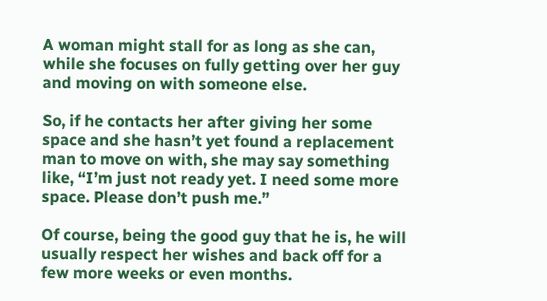A woman might stall for as long as she can, while she focuses on fully getting over her guy and moving on with someone else.

So, if he contacts her after giving her some space and she hasn’t yet found a replacement man to move on with, she may say something like, “I’m just not ready yet. I need some more space. Please don’t push me.”

Of course, being the good guy that he is, he will usually respect her wishes and back off for a few more weeks or even months.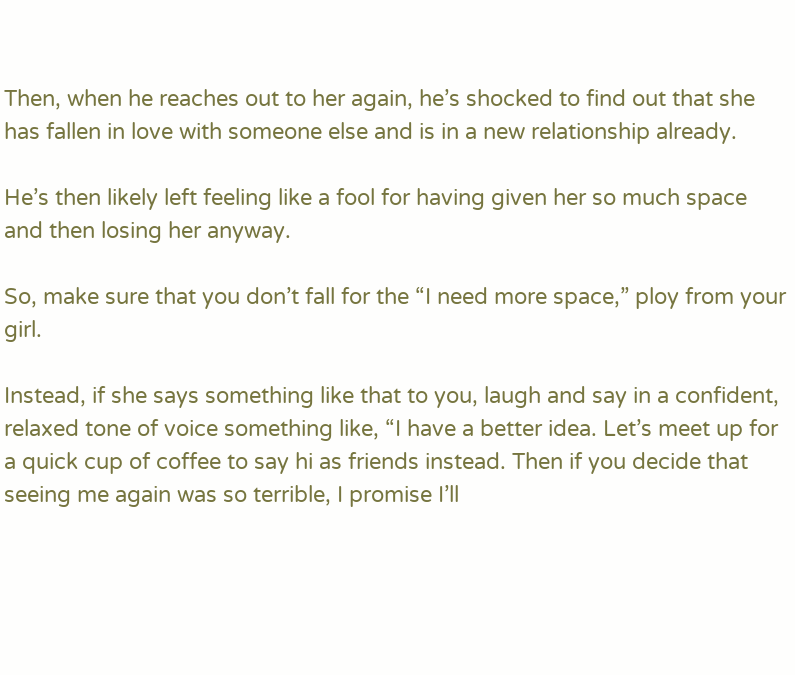Then, when he reaches out to her again, he’s shocked to find out that she has fallen in love with someone else and is in a new relationship already.

He’s then likely left feeling like a fool for having given her so much space and then losing her anyway.

So, make sure that you don’t fall for the “I need more space,” ploy from your girl.

Instead, if she says something like that to you, laugh and say in a confident, relaxed tone of voice something like, “I have a better idea. Let’s meet up for a quick cup of coffee to say hi as friends instead. Then if you decide that seeing me again was so terrible, I promise I’ll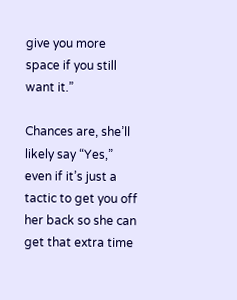give you more space if you still want it.”

Chances are, she’ll likely say “Yes,” even if it’s just a tactic to get you off her back so she can get that extra time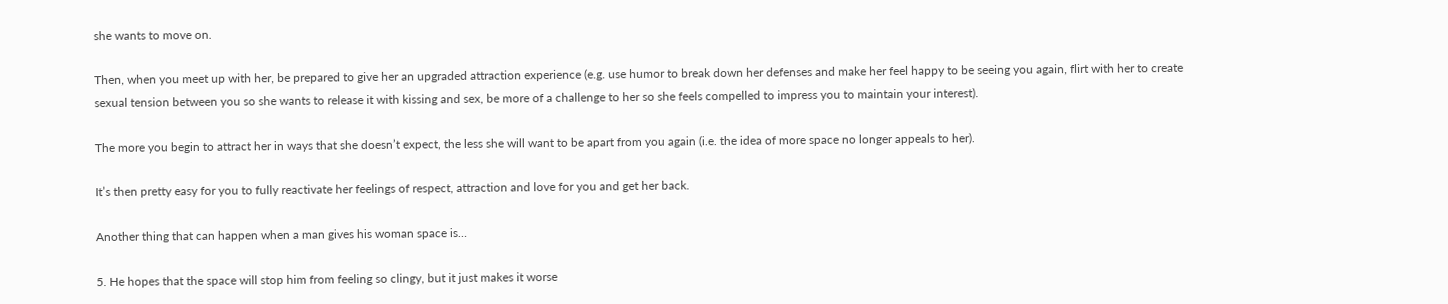she wants to move on.

Then, when you meet up with her, be prepared to give her an upgraded attraction experience (e.g. use humor to break down her defenses and make her feel happy to be seeing you again, flirt with her to create sexual tension between you so she wants to release it with kissing and sex, be more of a challenge to her so she feels compelled to impress you to maintain your interest).

The more you begin to attract her in ways that she doesn’t expect, the less she will want to be apart from you again (i.e. the idea of more space no longer appeals to her).

It’s then pretty easy for you to fully reactivate her feelings of respect, attraction and love for you and get her back.

Another thing that can happen when a man gives his woman space is…

5. He hopes that the space will stop him from feeling so clingy, but it just makes it worse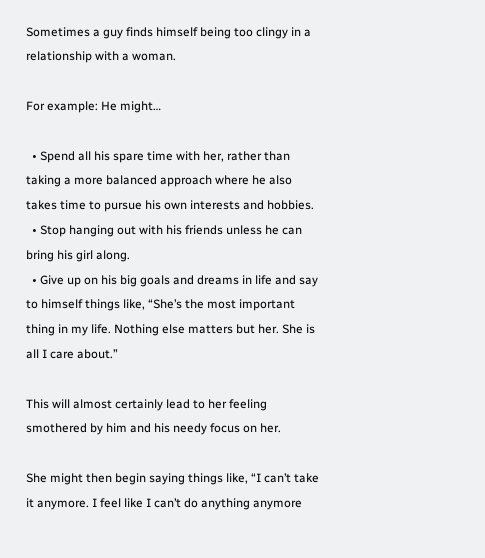Sometimes a guy finds himself being too clingy in a relationship with a woman.

For example: He might…

  • Spend all his spare time with her, rather than taking a more balanced approach where he also takes time to pursue his own interests and hobbies.
  • Stop hanging out with his friends unless he can bring his girl along.
  • Give up on his big goals and dreams in life and say to himself things like, “She’s the most important thing in my life. Nothing else matters but her. She is all I care about.”

This will almost certainly lead to her feeling smothered by him and his needy focus on her.

She might then begin saying things like, “I can’t take it anymore. I feel like I can’t do anything anymore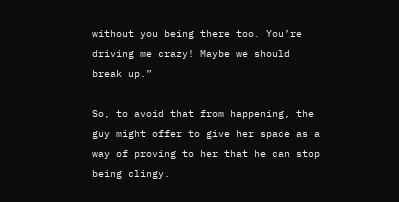without you being there too. You’re driving me crazy! Maybe we should break up.”

So, to avoid that from happening, the guy might offer to give her space as a way of proving to her that he can stop being clingy.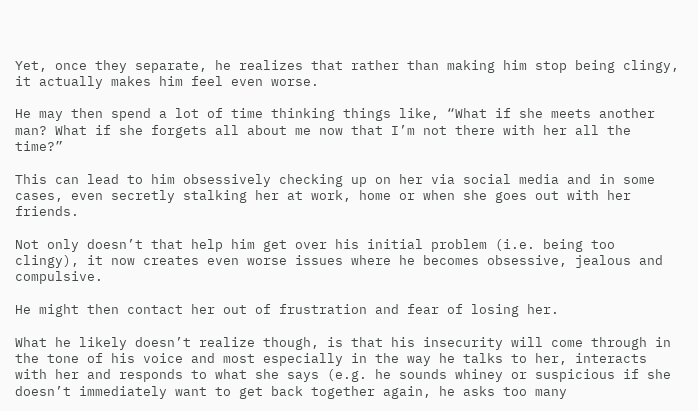Yet, once they separate, he realizes that rather than making him stop being clingy, it actually makes him feel even worse.

He may then spend a lot of time thinking things like, “What if she meets another man? What if she forgets all about me now that I’m not there with her all the time?”

This can lead to him obsessively checking up on her via social media and in some cases, even secretly stalking her at work, home or when she goes out with her friends.

Not only doesn’t that help him get over his initial problem (i.e. being too clingy), it now creates even worse issues where he becomes obsessive, jealous and compulsive.

He might then contact her out of frustration and fear of losing her.

What he likely doesn’t realize though, is that his insecurity will come through in the tone of his voice and most especially in the way he talks to her, interacts with her and responds to what she says (e.g. he sounds whiney or suspicious if she doesn’t immediately want to get back together again, he asks too many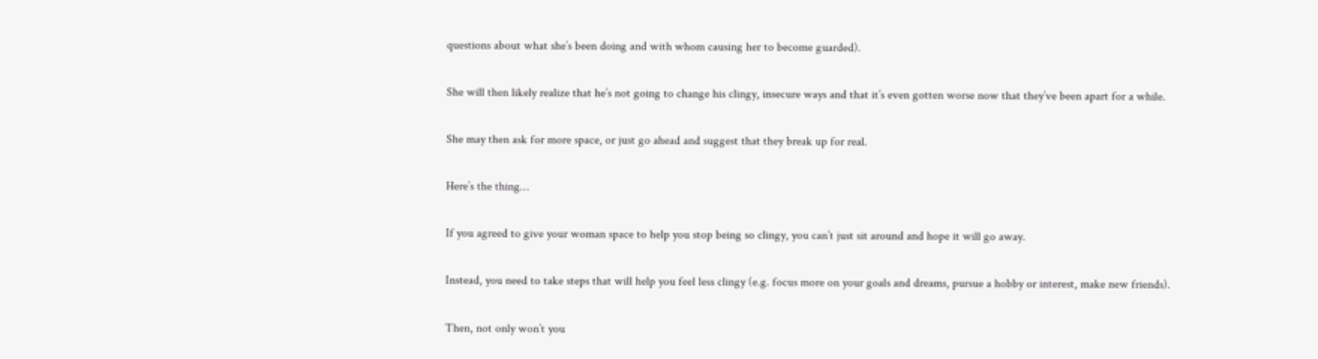questions about what she’s been doing and with whom causing her to become guarded).

She will then likely realize that he’s not going to change his clingy, insecure ways and that it’s even gotten worse now that they’ve been apart for a while.

She may then ask for more space, or just go ahead and suggest that they break up for real.

Here’s the thing…

If you agreed to give your woman space to help you stop being so clingy, you can’t just sit around and hope it will go away.

Instead, you need to take steps that will help you feel less clingy (e.g. focus more on your goals and dreams, pursue a hobby or interest, make new friends).

Then, not only won’t you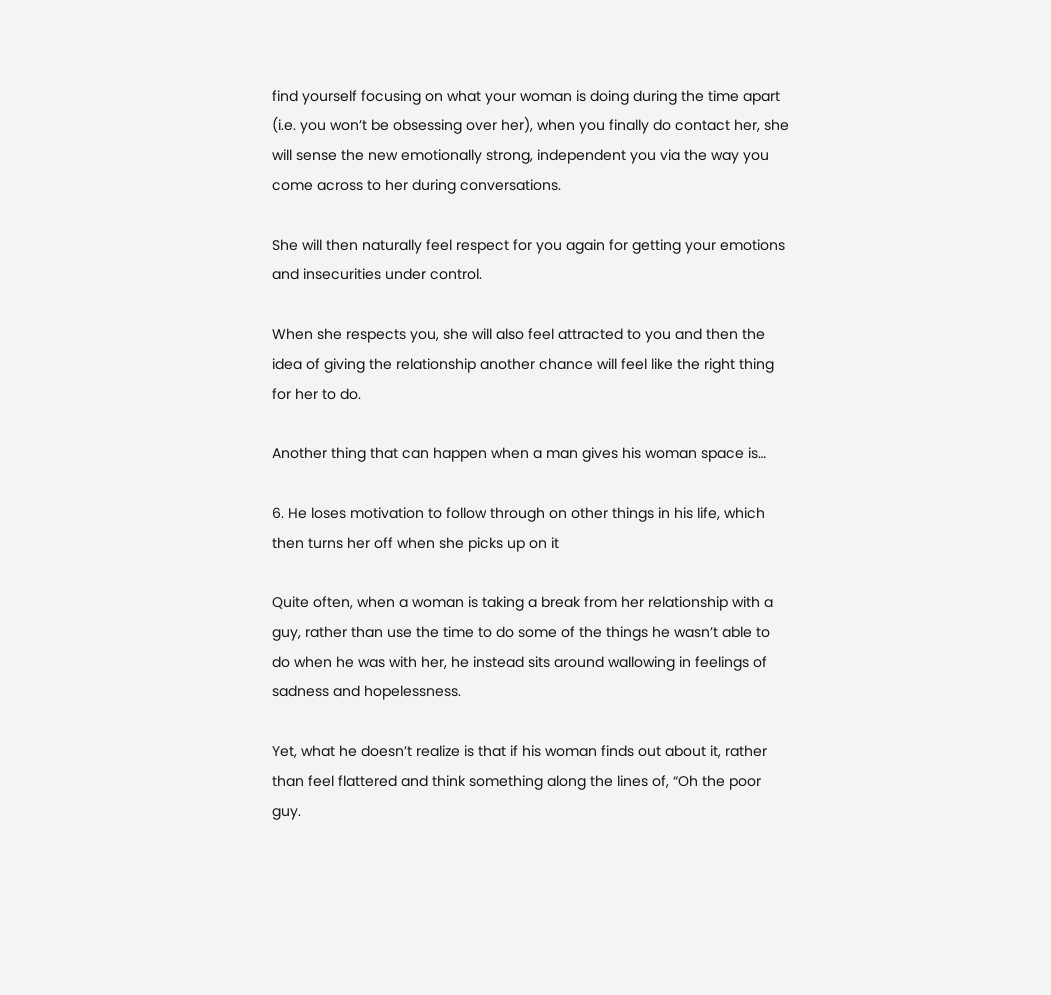find yourself focusing on what your woman is doing during the time apart (i.e. you won’t be obsessing over her), when you finally do contact her, she will sense the new emotionally strong, independent you via the way you come across to her during conversations.

She will then naturally feel respect for you again for getting your emotions and insecurities under control.

When she respects you, she will also feel attracted to you and then the idea of giving the relationship another chance will feel like the right thing for her to do.

Another thing that can happen when a man gives his woman space is…

6. He loses motivation to follow through on other things in his life, which then turns her off when she picks up on it

Quite often, when a woman is taking a break from her relationship with a guy, rather than use the time to do some of the things he wasn’t able to do when he was with her, he instead sits around wallowing in feelings of sadness and hopelessness.

Yet, what he doesn’t realize is that if his woman finds out about it, rather than feel flattered and think something along the lines of, “Oh the poor guy.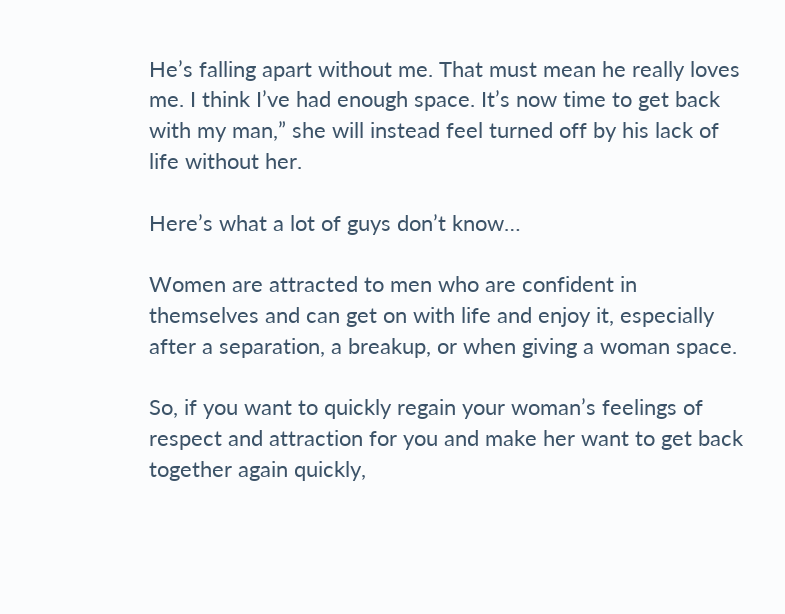He’s falling apart without me. That must mean he really loves me. I think I’ve had enough space. It’s now time to get back with my man,” she will instead feel turned off by his lack of life without her.

Here’s what a lot of guys don’t know…

Women are attracted to men who are confident in themselves and can get on with life and enjoy it, especially after a separation, a breakup, or when giving a woman space.

So, if you want to quickly regain your woman’s feelings of respect and attraction for you and make her want to get back together again quickly,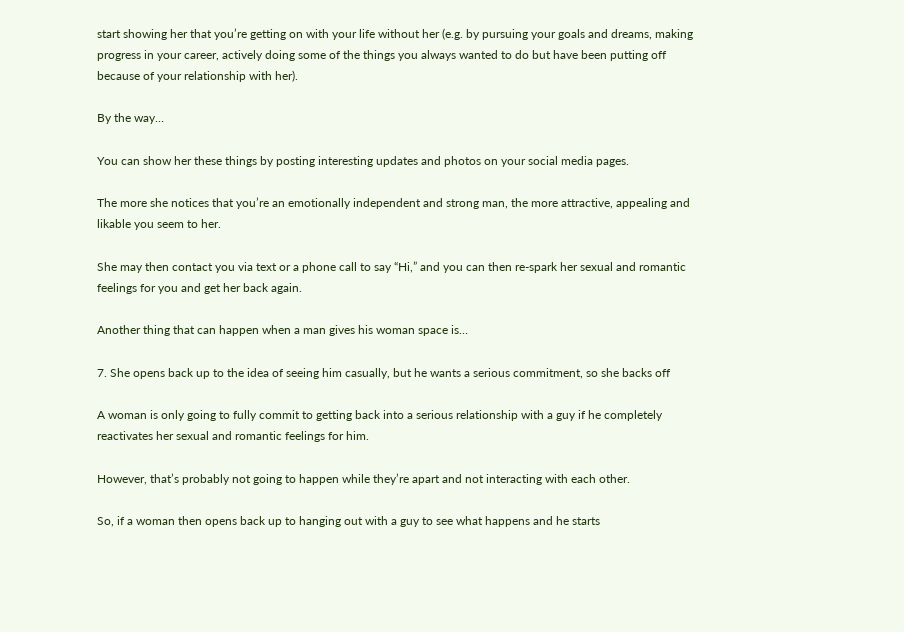start showing her that you’re getting on with your life without her (e.g. by pursuing your goals and dreams, making progress in your career, actively doing some of the things you always wanted to do but have been putting off because of your relationship with her).

By the way…

You can show her these things by posting interesting updates and photos on your social media pages.

The more she notices that you’re an emotionally independent and strong man, the more attractive, appealing and likable you seem to her.

She may then contact you via text or a phone call to say “Hi,” and you can then re-spark her sexual and romantic feelings for you and get her back again.

Another thing that can happen when a man gives his woman space is…

7. She opens back up to the idea of seeing him casually, but he wants a serious commitment, so she backs off

A woman is only going to fully commit to getting back into a serious relationship with a guy if he completely reactivates her sexual and romantic feelings for him.

However, that’s probably not going to happen while they’re apart and not interacting with each other.

So, if a woman then opens back up to hanging out with a guy to see what happens and he starts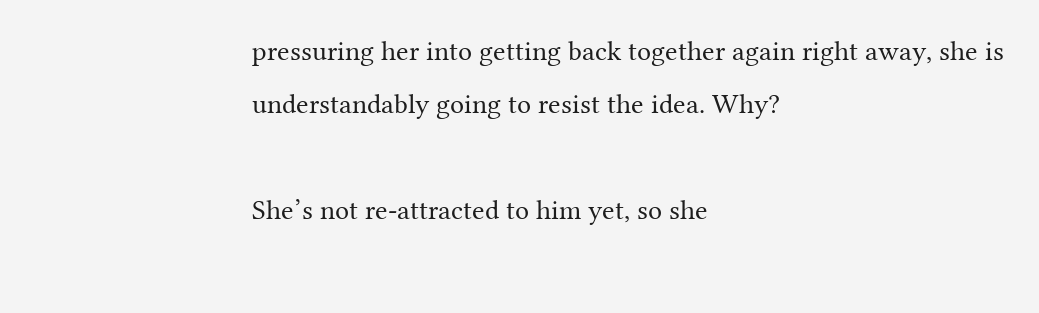pressuring her into getting back together again right away, she is understandably going to resist the idea. Why?

She’s not re-attracted to him yet, so she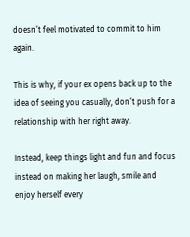doesn’t feel motivated to commit to him again.

This is why, if your ex opens back up to the idea of seeing you casually, don’t push for a relationship with her right away.

Instead, keep things light and fun and focus instead on making her laugh, smile and enjoy herself every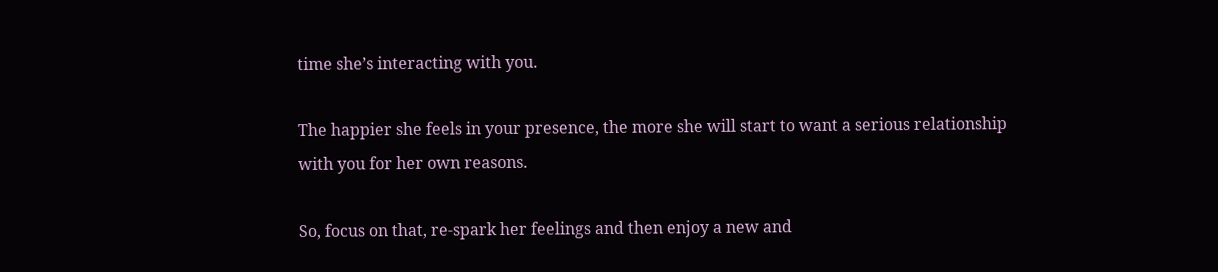time she’s interacting with you.

The happier she feels in your presence, the more she will start to want a serious relationship with you for her own reasons.

So, focus on that, re-spark her feelings and then enjoy a new and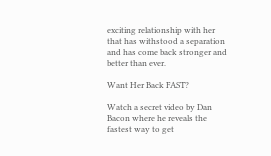exciting relationship with her that has withstood a separation and has come back stronger and better than ever.

Want Her Back FAST?

Watch a secret video by Dan Bacon where he reveals the fastest way to get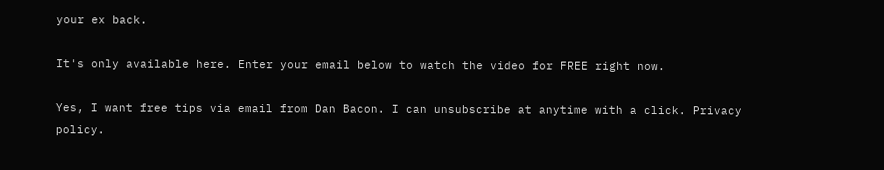your ex back.

It's only available here. Enter your email below to watch the video for FREE right now.

Yes, I want free tips via email from Dan Bacon. I can unsubscribe at anytime with a click. Privacy policy.